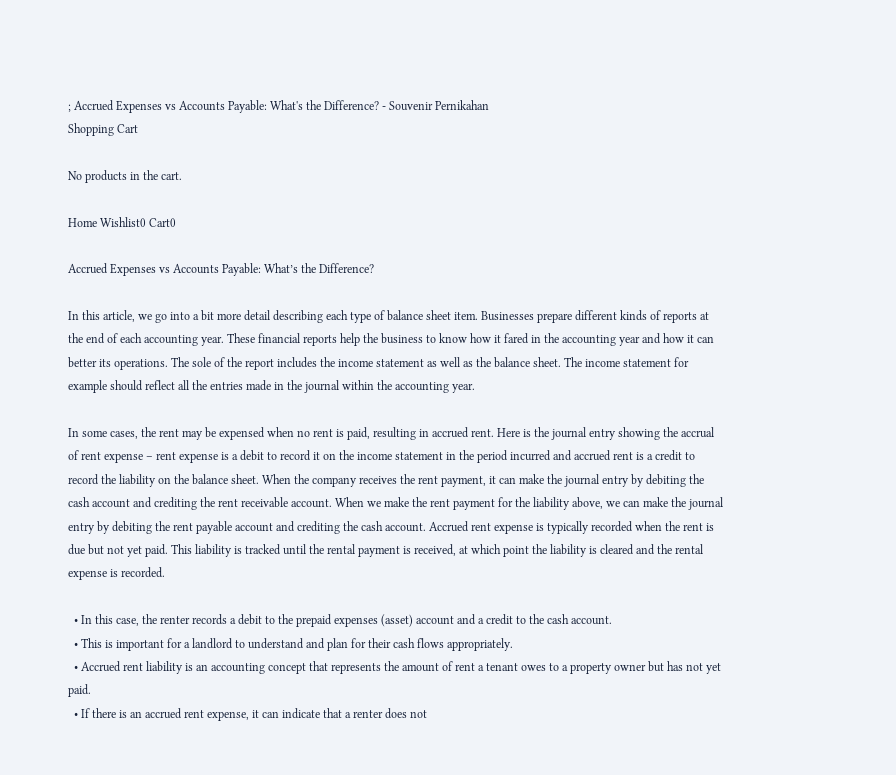; Accrued Expenses vs Accounts Payable: What's the Difference? - Souvenir Pernikahan
Shopping Cart

No products in the cart.

Home Wishlist0 Cart0

Accrued Expenses vs Accounts Payable: What’s the Difference?

In this article, we go into a bit more detail describing each type of balance sheet item. Businesses prepare different kinds of reports at the end of each accounting year. These financial reports help the business to know how it fared in the accounting year and how it can better its operations. The sole of the report includes the income statement as well as the balance sheet. The income statement for example should reflect all the entries made in the journal within the accounting year.

In some cases, the rent may be expensed when no rent is paid, resulting in accrued rent. Here is the journal entry showing the accrual of rent expense – rent expense is a debit to record it on the income statement in the period incurred and accrued rent is a credit to record the liability on the balance sheet. When the company receives the rent payment, it can make the journal entry by debiting the cash account and crediting the rent receivable account. When we make the rent payment for the liability above, we can make the journal entry by debiting the rent payable account and crediting the cash account. Accrued rent expense is typically recorded when the rent is due but not yet paid. This liability is tracked until the rental payment is received, at which point the liability is cleared and the rental expense is recorded.

  • In this case, the renter records a debit to the prepaid expenses (asset) account and a credit to the cash account.
  • This is important for a landlord to understand and plan for their cash flows appropriately.
  • Accrued rent liability is an accounting concept that represents the amount of rent a tenant owes to a property owner but has not yet paid.
  • If there is an accrued rent expense, it can indicate that a renter does not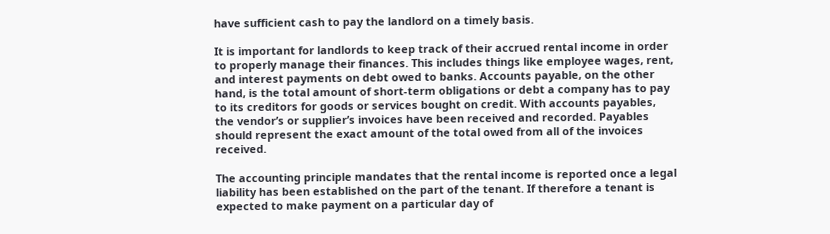have sufficient cash to pay the landlord on a timely basis.

It is important for landlords to keep track of their accrued rental income in order to properly manage their finances. This includes things like employee wages, rent, and interest payments on debt owed to banks. Accounts payable, on the other hand, is the total amount of short-term obligations or debt a company has to pay to its creditors for goods or services bought on credit. With accounts payables, the vendor’s or supplier’s invoices have been received and recorded. Payables should represent the exact amount of the total owed from all of the invoices received.

The accounting principle mandates that the rental income is reported once a legal liability has been established on the part of the tenant. If therefore a tenant is expected to make payment on a particular day of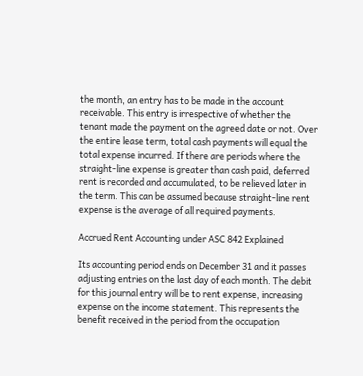the month, an entry has to be made in the account receivable. This entry is irrespective of whether the tenant made the payment on the agreed date or not. Over the entire lease term, total cash payments will equal the total expense incurred. If there are periods where the straight-line expense is greater than cash paid, deferred rent is recorded and accumulated, to be relieved later in the term. This can be assumed because straight-line rent expense is the average of all required payments.

Accrued Rent Accounting under ASC 842 Explained

Its accounting period ends on December 31 and it passes adjusting entries on the last day of each month. The debit for this journal entry will be to rent expense, increasing expense on the income statement. This represents the benefit received in the period from the occupation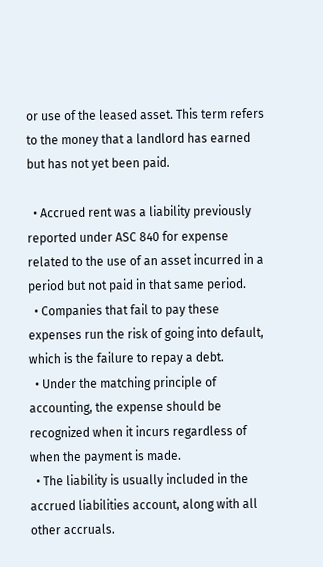or use of the leased asset. This term refers to the money that a landlord has earned but has not yet been paid.

  • Accrued rent was a liability previously reported under ASC 840 for expense related to the use of an asset incurred in a period but not paid in that same period.
  • Companies that fail to pay these expenses run the risk of going into default, which is the failure to repay a debt.
  • Under the matching principle of accounting, the expense should be recognized when it incurs regardless of when the payment is made.
  • The liability is usually included in the accrued liabilities account, along with all other accruals.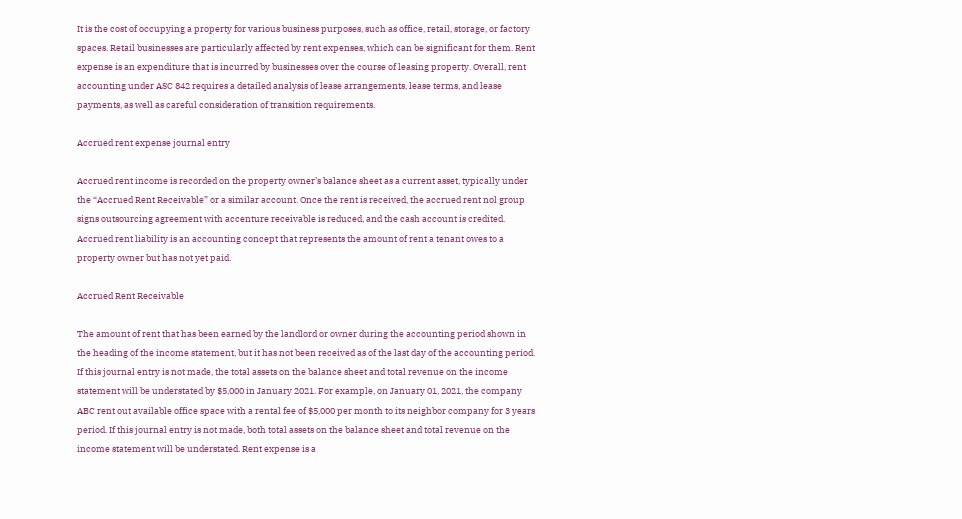It is the cost of occupying a property for various business purposes, such as office, retail, storage, or factory spaces. Retail businesses are particularly affected by rent expenses, which can be significant for them. Rent expense is an expenditure that is incurred by businesses over the course of leasing property. Overall, rent accounting under ASC 842 requires a detailed analysis of lease arrangements, lease terms, and lease payments, as well as careful consideration of transition requirements.

Accrued rent expense journal entry

Accrued rent income is recorded on the property owner’s balance sheet as a current asset, typically under the “Accrued Rent Receivable” or a similar account. Once the rent is received, the accrued rent nol group signs outsourcing agreement with accenture receivable is reduced, and the cash account is credited. Accrued rent liability is an accounting concept that represents the amount of rent a tenant owes to a property owner but has not yet paid.

Accrued Rent Receivable

The amount of rent that has been earned by the landlord or owner during the accounting period shown in the heading of the income statement, but it has not been received as of the last day of the accounting period. If this journal entry is not made, the total assets on the balance sheet and total revenue on the income statement will be understated by $5,000 in January 2021. For example, on January 01, 2021, the company ABC rent out available office space with a rental fee of $5,000 per month to its neighbor company for 3 years period. If this journal entry is not made, both total assets on the balance sheet and total revenue on the income statement will be understated. Rent expense is a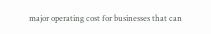major operating cost for businesses that can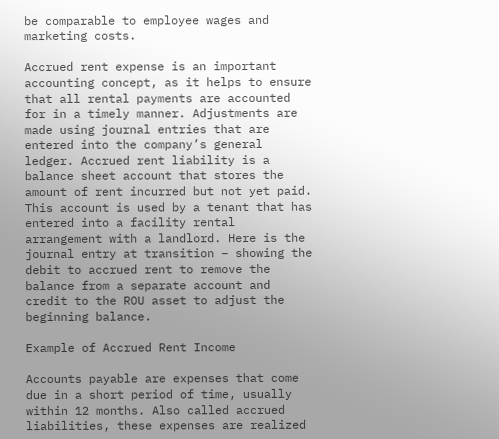be comparable to employee wages and marketing costs.

Accrued rent expense is an important accounting concept, as it helps to ensure that all rental payments are accounted for in a timely manner. Adjustments are made using journal entries that are entered into the company’s general ledger. Accrued rent liability is a balance sheet account that stores the amount of rent incurred but not yet paid. This account is used by a tenant that has entered into a facility rental arrangement with a landlord. Here is the journal entry at transition – showing the debit to accrued rent to remove the balance from a separate account and credit to the ROU asset to adjust the beginning balance.

Example of Accrued Rent Income

Accounts payable are expenses that come due in a short period of time, usually within 12 months. Also called accrued liabilities, these expenses are realized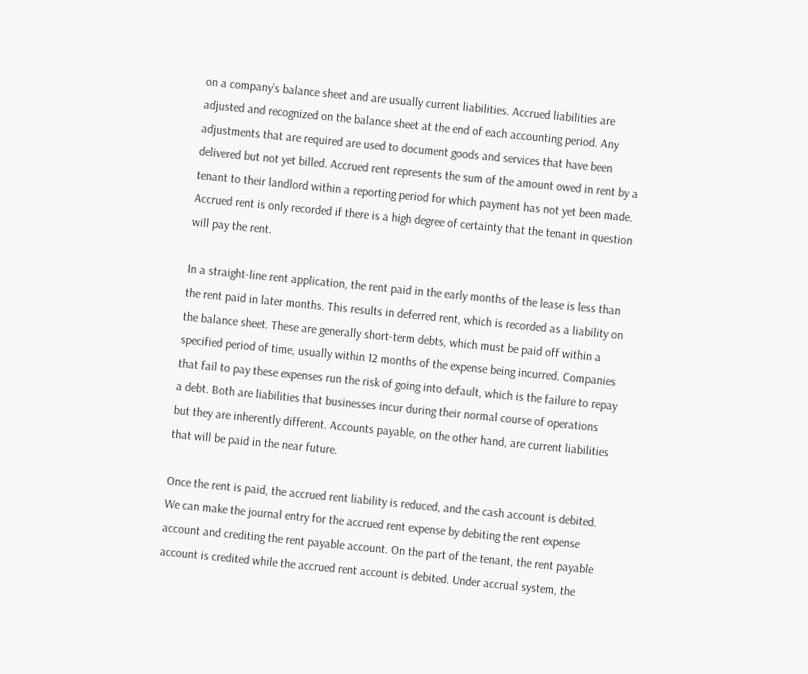on a company’s balance sheet and are usually current liabilities. Accrued liabilities are adjusted and recognized on the balance sheet at the end of each accounting period. Any adjustments that are required are used to document goods and services that have been delivered but not yet billed. Accrued rent represents the sum of the amount owed in rent by a tenant to their landlord within a reporting period for which payment has not yet been made. Accrued rent is only recorded if there is a high degree of certainty that the tenant in question will pay the rent.

In a straight-line rent application, the rent paid in the early months of the lease is less than the rent paid in later months. This results in deferred rent, which is recorded as a liability on the balance sheet. These are generally short-term debts, which must be paid off within a specified period of time, usually within 12 months of the expense being incurred. Companies that fail to pay these expenses run the risk of going into default, which is the failure to repay a debt. Both are liabilities that businesses incur during their normal course of operations but they are inherently different. Accounts payable, on the other hand, are current liabilities that will be paid in the near future.

Once the rent is paid, the accrued rent liability is reduced, and the cash account is debited. We can make the journal entry for the accrued rent expense by debiting the rent expense account and crediting the rent payable account. On the part of the tenant, the rent payable account is credited while the accrued rent account is debited. Under accrual system, the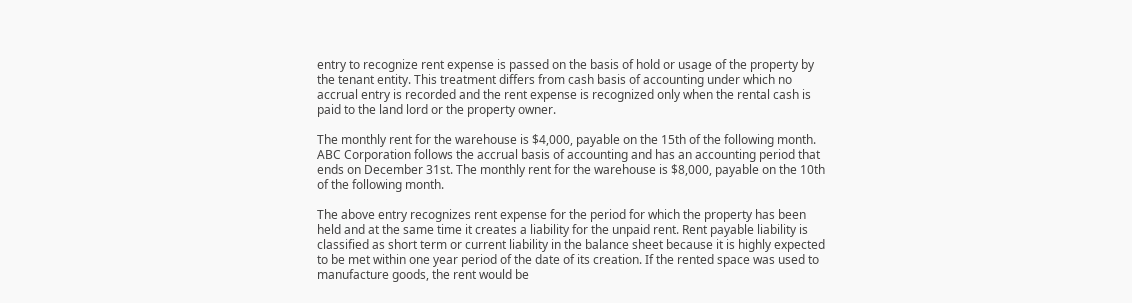entry to recognize rent expense is passed on the basis of hold or usage of the property by the tenant entity. This treatment differs from cash basis of accounting under which no accrual entry is recorded and the rent expense is recognized only when the rental cash is paid to the land lord or the property owner.

The monthly rent for the warehouse is $4,000, payable on the 15th of the following month. ABC Corporation follows the accrual basis of accounting and has an accounting period that ends on December 31st. The monthly rent for the warehouse is $8,000, payable on the 10th of the following month.

The above entry recognizes rent expense for the period for which the property has been held and at the same time it creates a liability for the unpaid rent. Rent payable liability is classified as short term or current liability in the balance sheet because it is highly expected to be met within one year period of the date of its creation. If the rented space was used to manufacture goods, the rent would be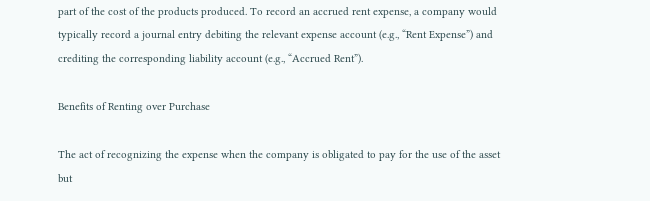part of the cost of the products produced. To record an accrued rent expense, a company would typically record a journal entry debiting the relevant expense account (e.g., “Rent Expense”) and crediting the corresponding liability account (e.g., “Accrued Rent”).

Benefits of Renting over Purchase

The act of recognizing the expense when the company is obligated to pay for the use of the asset but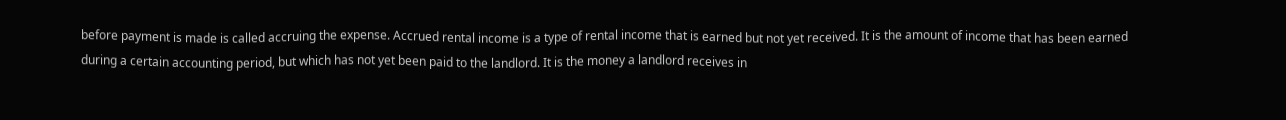before payment is made is called accruing the expense. Accrued rental income is a type of rental income that is earned but not yet received. It is the amount of income that has been earned during a certain accounting period, but which has not yet been paid to the landlord. It is the money a landlord receives in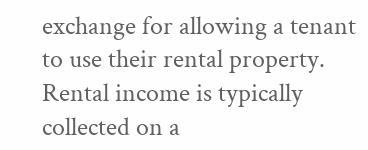exchange for allowing a tenant to use their rental property. Rental income is typically collected on a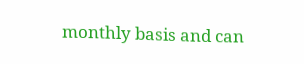monthly basis and can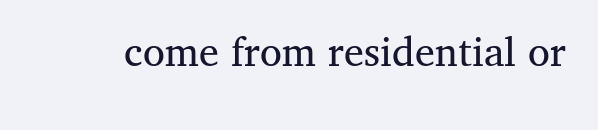come from residential or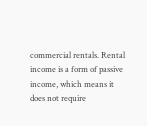commercial rentals. Rental income is a form of passive income, which means it does not require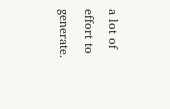a lot of effort to generate.